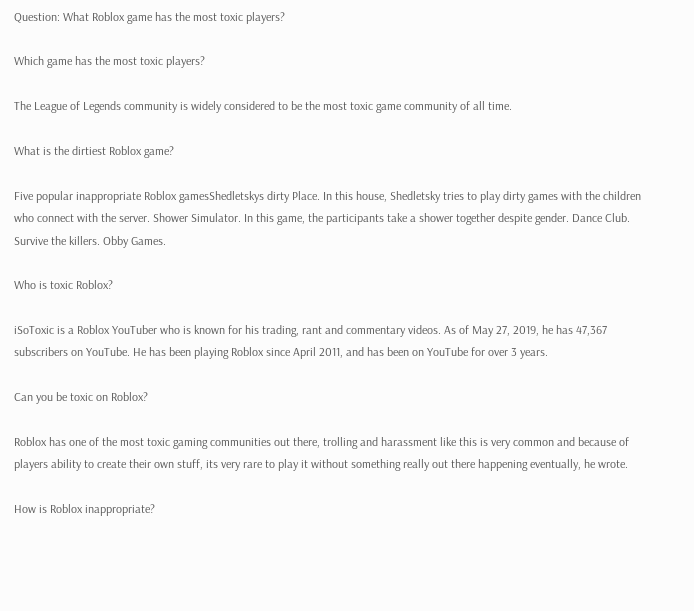Question: What Roblox game has the most toxic players?

Which game has the most toxic players?

The League of Legends community is widely considered to be the most toxic game community of all time.

What is the dirtiest Roblox game?

Five popular inappropriate Roblox gamesShedletskys dirty Place. In this house, Shedletsky tries to play dirty games with the children who connect with the server. Shower Simulator. In this game, the participants take a shower together despite gender. Dance Club. Survive the killers. Obby Games.

Who is toxic Roblox?

iSoToxic is a Roblox YouTuber who is known for his trading, rant and commentary videos. As of May 27, 2019, he has 47,367 subscribers on YouTube. He has been playing Roblox since April 2011, and has been on YouTube for over 3 years.

Can you be toxic on Roblox?

Roblox has one of the most toxic gaming communities out there, trolling and harassment like this is very common and because of players ability to create their own stuff, its very rare to play it without something really out there happening eventually, he wrote.

How is Roblox inappropriate?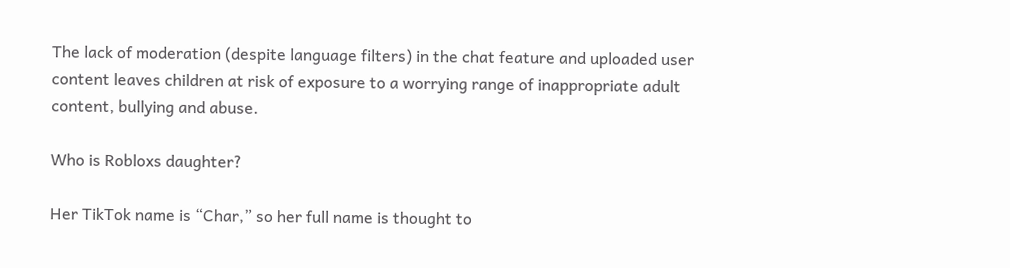The lack of moderation (despite language filters) in the chat feature and uploaded user content leaves children at risk of exposure to a worrying range of inappropriate adult content, bullying and abuse.

Who is Robloxs daughter?

Her TikTok name is “Char,” so her full name is thought to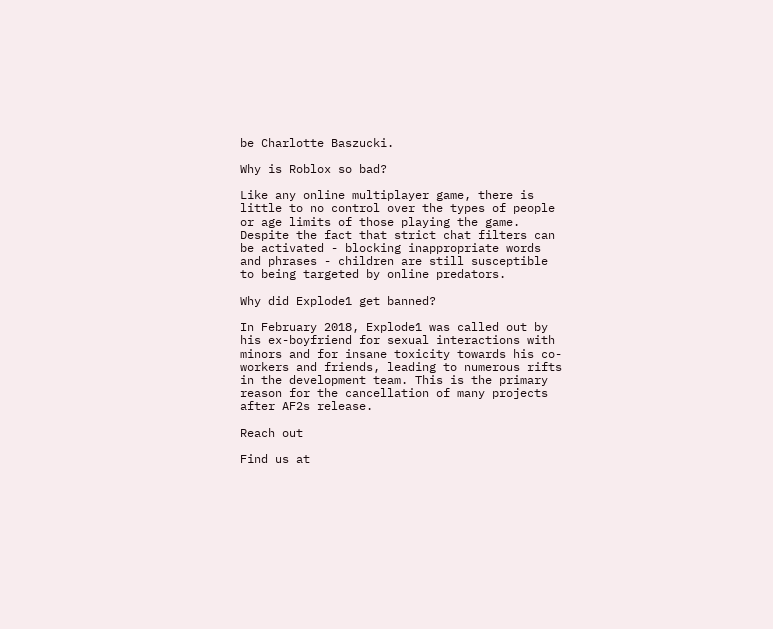be Charlotte Baszucki.

Why is Roblox so bad?

Like any online multiplayer game, there is little to no control over the types of people or age limits of those playing the game. Despite the fact that strict chat filters can be activated - blocking inappropriate words and phrases - children are still susceptible to being targeted by online predators.

Why did Explode1 get banned?

In February 2018, Explode1 was called out by his ex-boyfriend for sexual interactions with minors and for insane toxicity towards his co-workers and friends, leading to numerous rifts in the development team. This is the primary reason for the cancellation of many projects after AF2s release.

Reach out

Find us at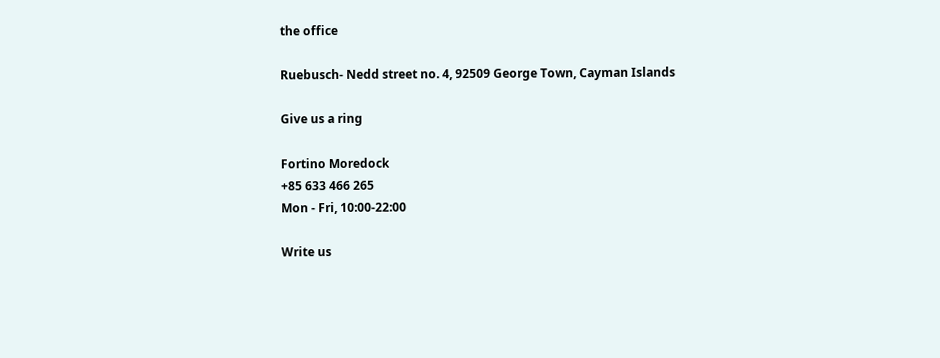the office

Ruebusch- Nedd street no. 4, 92509 George Town, Cayman Islands

Give us a ring

Fortino Moredock
+85 633 466 265
Mon - Fri, 10:00-22:00

Write us